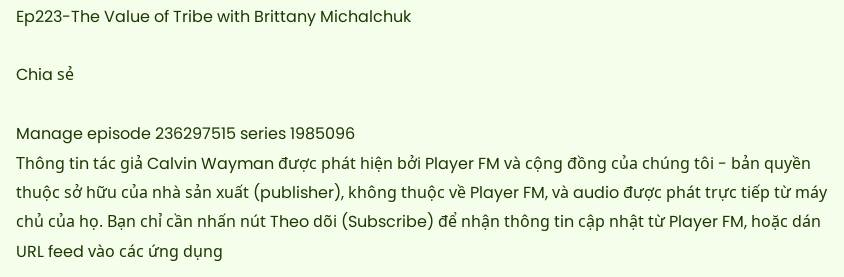Ep223-The Value of Tribe with Brittany Michalchuk

Chia sẻ

Manage episode 236297515 series 1985096
Thông tin tác giả Calvin Wayman được phát hiện bởi Player FM và cộng đồng của chúng tôi - bản quyền thuộc sở hữu của nhà sản xuất (publisher), không thuộc về Player FM, và audio được phát trực tiếp từ máy chủ của họ. Bạn chỉ cần nhấn nút Theo dõi (Subscribe) để nhận thông tin cập nhật từ Player FM, hoặc dán URL feed vào các ứng dụng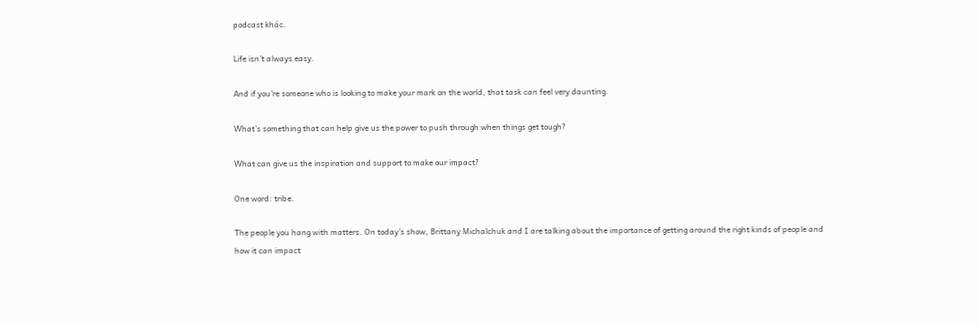podcast khác.

Life isn’t always easy.

And if you’re someone who is looking to make your mark on the world, that task can feel very daunting.

What’s something that can help give us the power to push through when things get tough?

What can give us the inspiration and support to make our impact?

One word: tribe.

The people you hang with matters. On today’s show, Brittany Michalchuk and I are talking about the importance of getting around the right kinds of people and how it can impact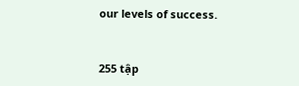our levels of success.


255 tập